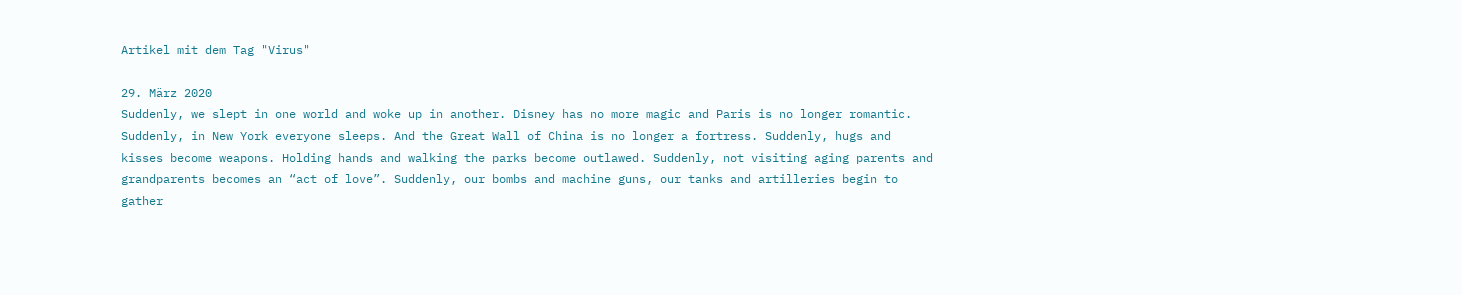Artikel mit dem Tag "Virus"

29. März 2020
Suddenly, we slept in one world and woke up in another. Disney has no more magic and Paris is no longer romantic. Suddenly, in New York everyone sleeps. And the Great Wall of China is no longer a fortress. Suddenly, hugs and kisses become weapons. Holding hands and walking the parks become outlawed. Suddenly, not visiting aging parents and grandparents becomes an “act of love”. Suddenly, our bombs and machine guns, our tanks and artilleries begin to gather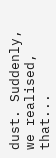dust. Suddenly, we realised, that...